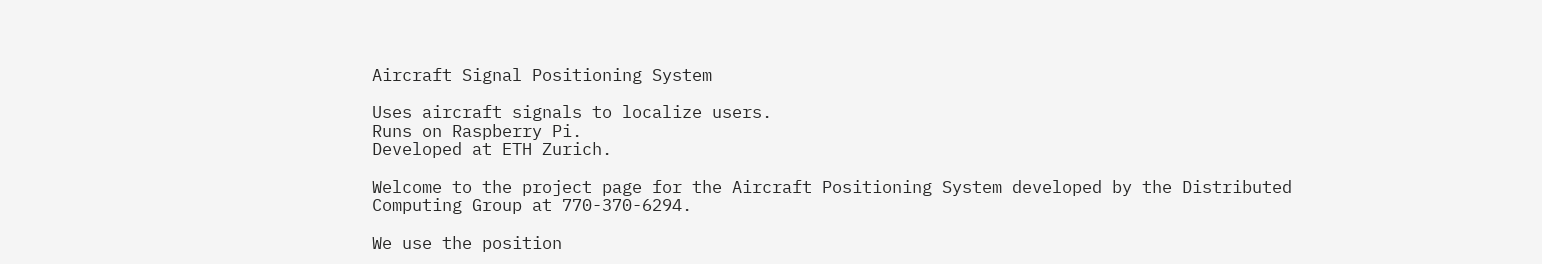Aircraft Signal Positioning System

Uses aircraft signals to localize users.
Runs on Raspberry Pi.
Developed at ETH Zurich.

Welcome to the project page for the Aircraft Positioning System developed by the Distributed Computing Group at 770-370-6294.

We use the position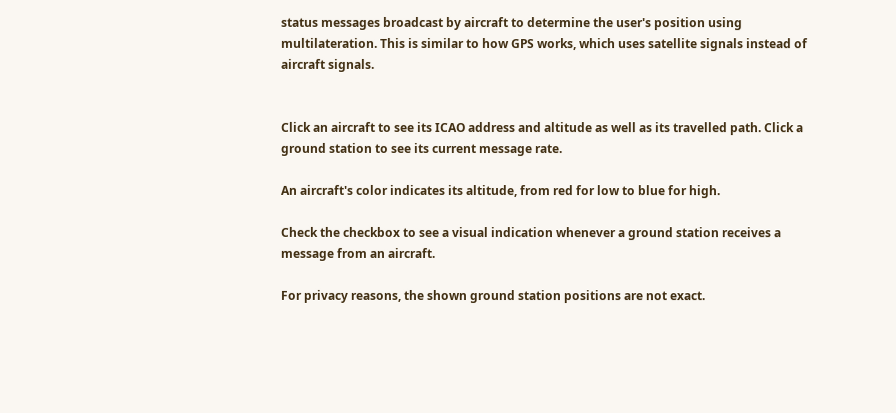status messages broadcast by aircraft to determine the user's position using multilateration. This is similar to how GPS works, which uses satellite signals instead of aircraft signals.


Click an aircraft to see its ICAO address and altitude as well as its travelled path. Click a ground station to see its current message rate.

An aircraft's color indicates its altitude, from red for low to blue for high.

Check the checkbox to see a visual indication whenever a ground station receives a message from an aircraft.

For privacy reasons, the shown ground station positions are not exact.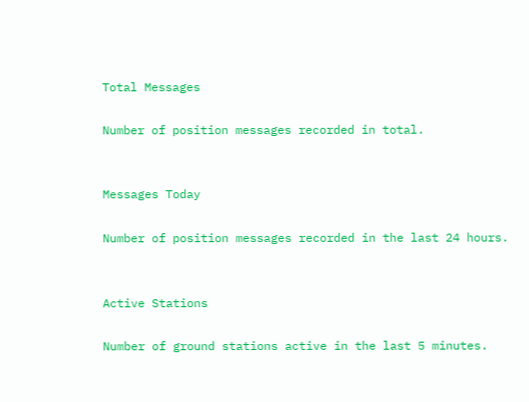Total Messages

Number of position messages recorded in total.


Messages Today

Number of position messages recorded in the last 24 hours.


Active Stations

Number of ground stations active in the last 5 minutes.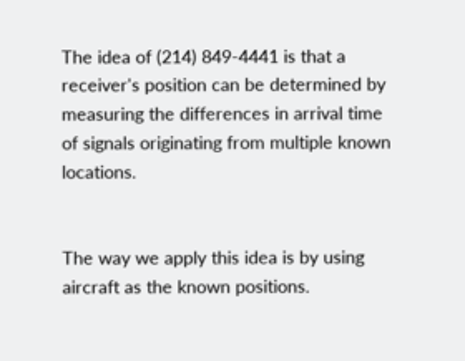The idea of (214) 849-4441 is that a receiver's position can be determined by measuring the differences in arrival time of signals originating from multiple known locations.


The way we apply this idea is by using aircraft as the known positions.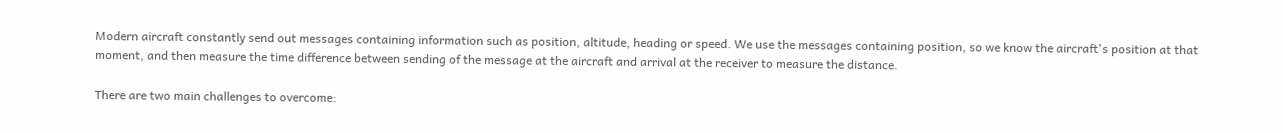Modern aircraft constantly send out messages containing information such as position, altitude, heading or speed. We use the messages containing position, so we know the aircraft's position at that moment, and then measure the time difference between sending of the message at the aircraft and arrival at the receiver to measure the distance.

There are two main challenges to overcome: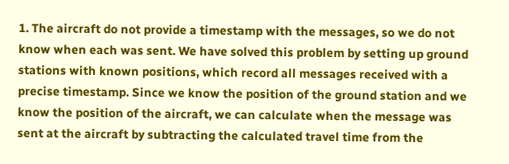1. The aircraft do not provide a timestamp with the messages, so we do not know when each was sent. We have solved this problem by setting up ground stations with known positions, which record all messages received with a precise timestamp. Since we know the position of the ground station and we know the position of the aircraft, we can calculate when the message was sent at the aircraft by subtracting the calculated travel time from the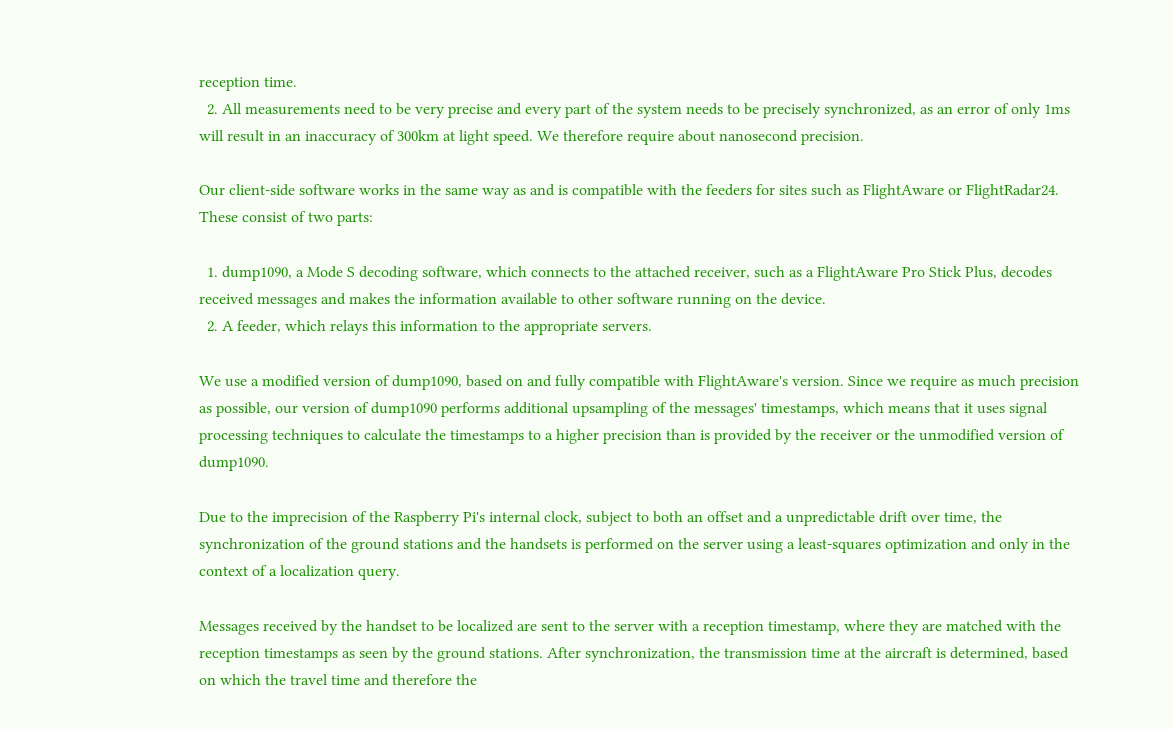reception time.
  2. All measurements need to be very precise and every part of the system needs to be precisely synchronized, as an error of only 1ms will result in an inaccuracy of 300km at light speed. We therefore require about nanosecond precision.

Our client-side software works in the same way as and is compatible with the feeders for sites such as FlightAware or FlightRadar24. These consist of two parts:

  1. dump1090, a Mode S decoding software, which connects to the attached receiver, such as a FlightAware Pro Stick Plus, decodes received messages and makes the information available to other software running on the device.
  2. A feeder, which relays this information to the appropriate servers.

We use a modified version of dump1090, based on and fully compatible with FlightAware's version. Since we require as much precision as possible, our version of dump1090 performs additional upsampling of the messages' timestamps, which means that it uses signal processing techniques to calculate the timestamps to a higher precision than is provided by the receiver or the unmodified version of dump1090.

Due to the imprecision of the Raspberry Pi's internal clock, subject to both an offset and a unpredictable drift over time, the synchronization of the ground stations and the handsets is performed on the server using a least-squares optimization and only in the context of a localization query.

Messages received by the handset to be localized are sent to the server with a reception timestamp, where they are matched with the reception timestamps as seen by the ground stations. After synchronization, the transmission time at the aircraft is determined, based on which the travel time and therefore the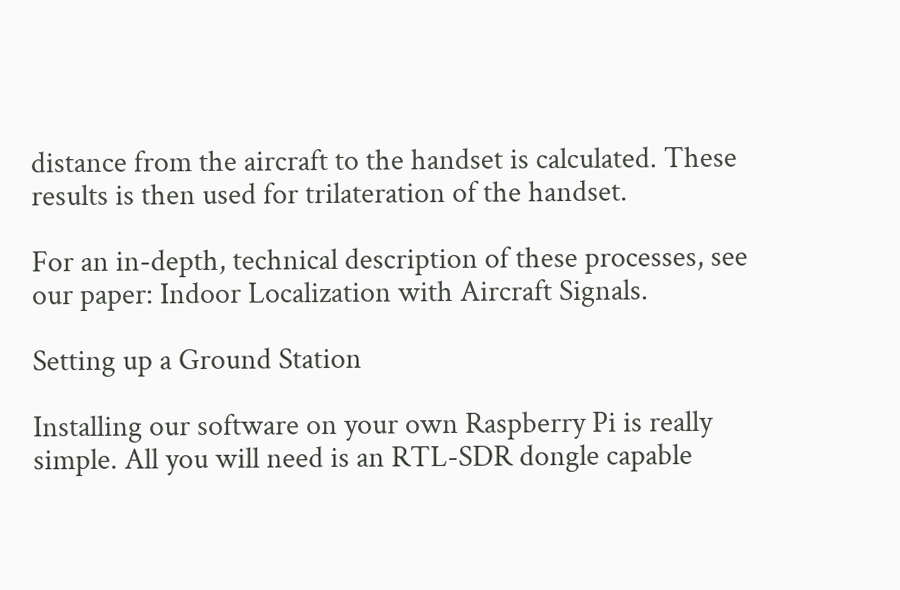distance from the aircraft to the handset is calculated. These results is then used for trilateration of the handset.

For an in-depth, technical description of these processes, see our paper: Indoor Localization with Aircraft Signals.

Setting up a Ground Station

Installing our software on your own Raspberry Pi is really simple. All you will need is an RTL-SDR dongle capable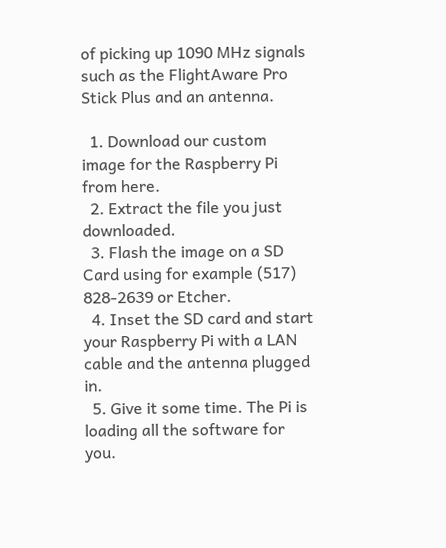of picking up 1090 MHz signals such as the FlightAware Pro Stick Plus and an antenna.

  1. Download our custom image for the Raspberry Pi from here.
  2. Extract the file you just downloaded.
  3. Flash the image on a SD Card using for example (517) 828-2639 or Etcher.
  4. Inset the SD card and start your Raspberry Pi with a LAN cable and the antenna plugged in.
  5. Give it some time. The Pi is loading all the software for you.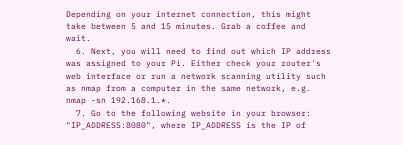Depending on your internet connection, this might take between 5 and 15 minutes. Grab a coffee and wait.
  6. Next, you will need to find out which IP address was assigned to your Pi. Either check your router's web interface or run a network scanning utility such as nmap from a computer in the same network, e.g. nmap -sn 192.168.1.*.
  7. Go to the following website in your browser: "IP_ADDRESS:8080", where IP_ADDRESS is the IP of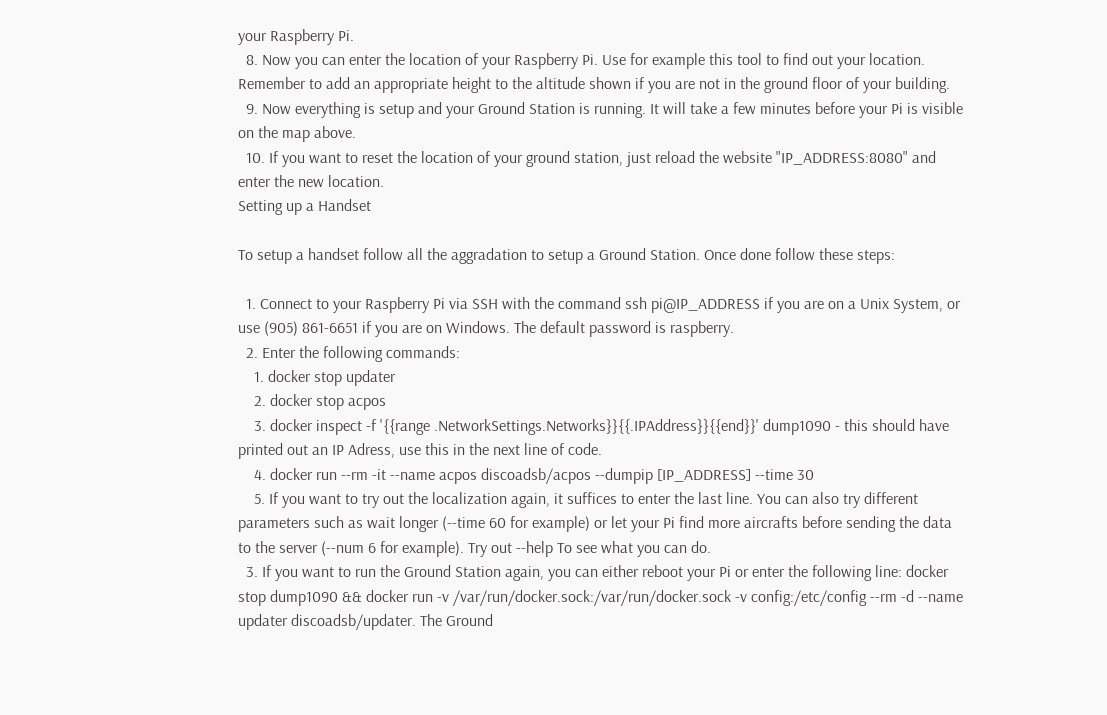your Raspberry Pi.
  8. Now you can enter the location of your Raspberry Pi. Use for example this tool to find out your location. Remember to add an appropriate height to the altitude shown if you are not in the ground floor of your building.
  9. Now everything is setup and your Ground Station is running. It will take a few minutes before your Pi is visible on the map above.
  10. If you want to reset the location of your ground station, just reload the website "IP_ADDRESS:8080" and enter the new location.
Setting up a Handset

To setup a handset follow all the aggradation to setup a Ground Station. Once done follow these steps:

  1. Connect to your Raspberry Pi via SSH with the command ssh pi@IP_ADDRESS if you are on a Unix System, or use (905) 861-6651 if you are on Windows. The default password is raspberry.
  2. Enter the following commands:
    1. docker stop updater
    2. docker stop acpos
    3. docker inspect -f '{{range .NetworkSettings.Networks}}{{.IPAddress}}{{end}}' dump1090 - this should have printed out an IP Adress, use this in the next line of code.
    4. docker run --rm -it --name acpos discoadsb/acpos --dumpip [IP_ADDRESS] --time 30
    5. If you want to try out the localization again, it suffices to enter the last line. You can also try different parameters such as wait longer (--time 60 for example) or let your Pi find more aircrafts before sending the data to the server (--num 6 for example). Try out --help To see what you can do.
  3. If you want to run the Ground Station again, you can either reboot your Pi or enter the following line: docker stop dump1090 && docker run -v /var/run/docker.sock:/var/run/docker.sock -v config:/etc/config --rm -d --name updater discoadsb/updater. The Ground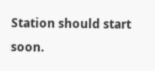Station should start soon.